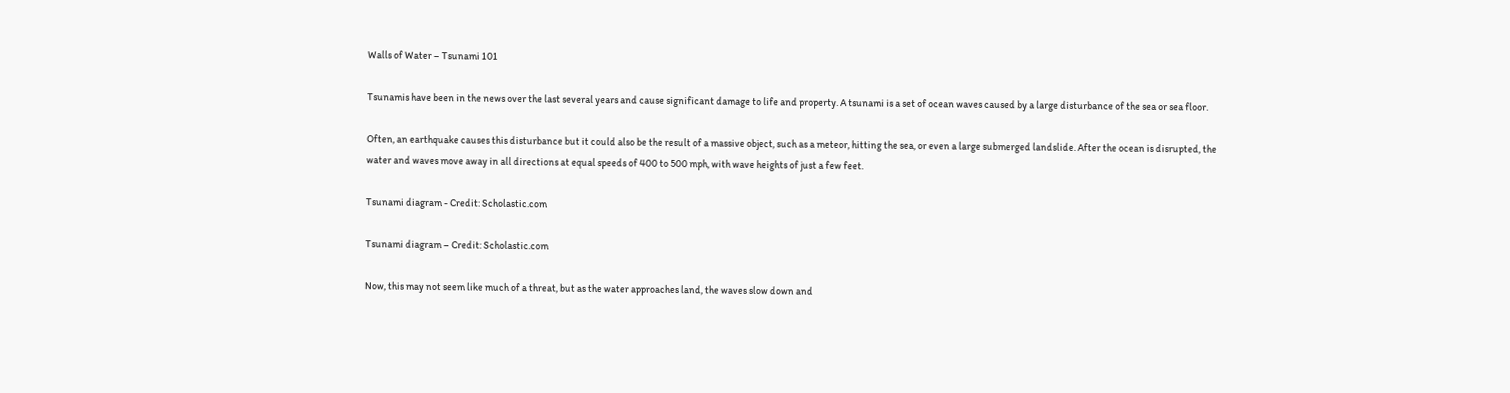Walls of Water – Tsunami 101

Tsunamis have been in the news over the last several years and cause significant damage to life and property. A tsunami is a set of ocean waves caused by a large disturbance of the sea or sea floor.

Often, an earthquake causes this disturbance but it could also be the result of a massive object, such as a meteor, hitting the sea, or even a large submerged landslide. After the ocean is disrupted, the water and waves move away in all directions at equal speeds of 400 to 500 mph, with wave heights of just a few feet.

Tsunami diagram - Credit: Scholastic.com

Tsunami diagram – Credit: Scholastic.com

Now, this may not seem like much of a threat, but as the water approaches land, the waves slow down and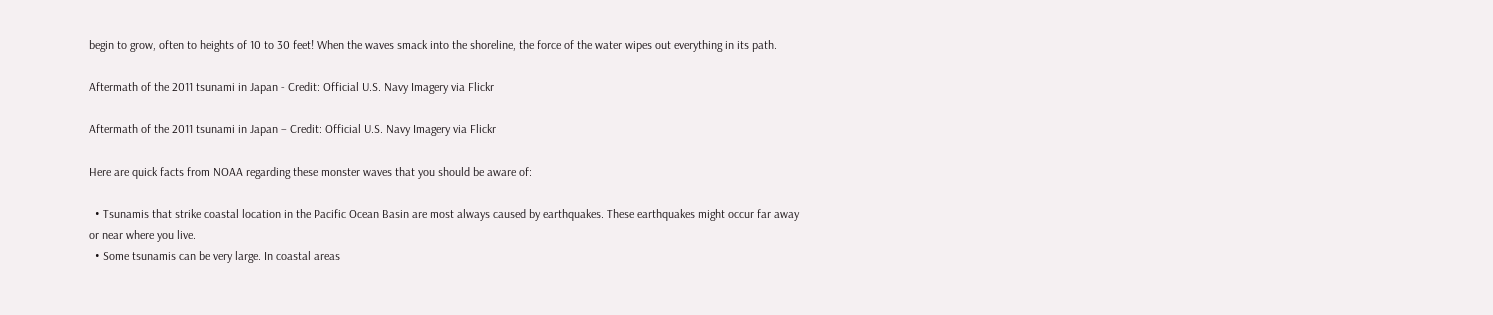begin to grow, often to heights of 10 to 30 feet! When the waves smack into the shoreline, the force of the water wipes out everything in its path.

Aftermath of the 2011 tsunami in Japan - Credit: Official U.S. Navy Imagery via Flickr

Aftermath of the 2011 tsunami in Japan – Credit: Official U.S. Navy Imagery via Flickr

Here are quick facts from NOAA regarding these monster waves that you should be aware of:

  • Tsunamis that strike coastal location in the Pacific Ocean Basin are most always caused by earthquakes. These earthquakes might occur far away or near where you live.
  • Some tsunamis can be very large. In coastal areas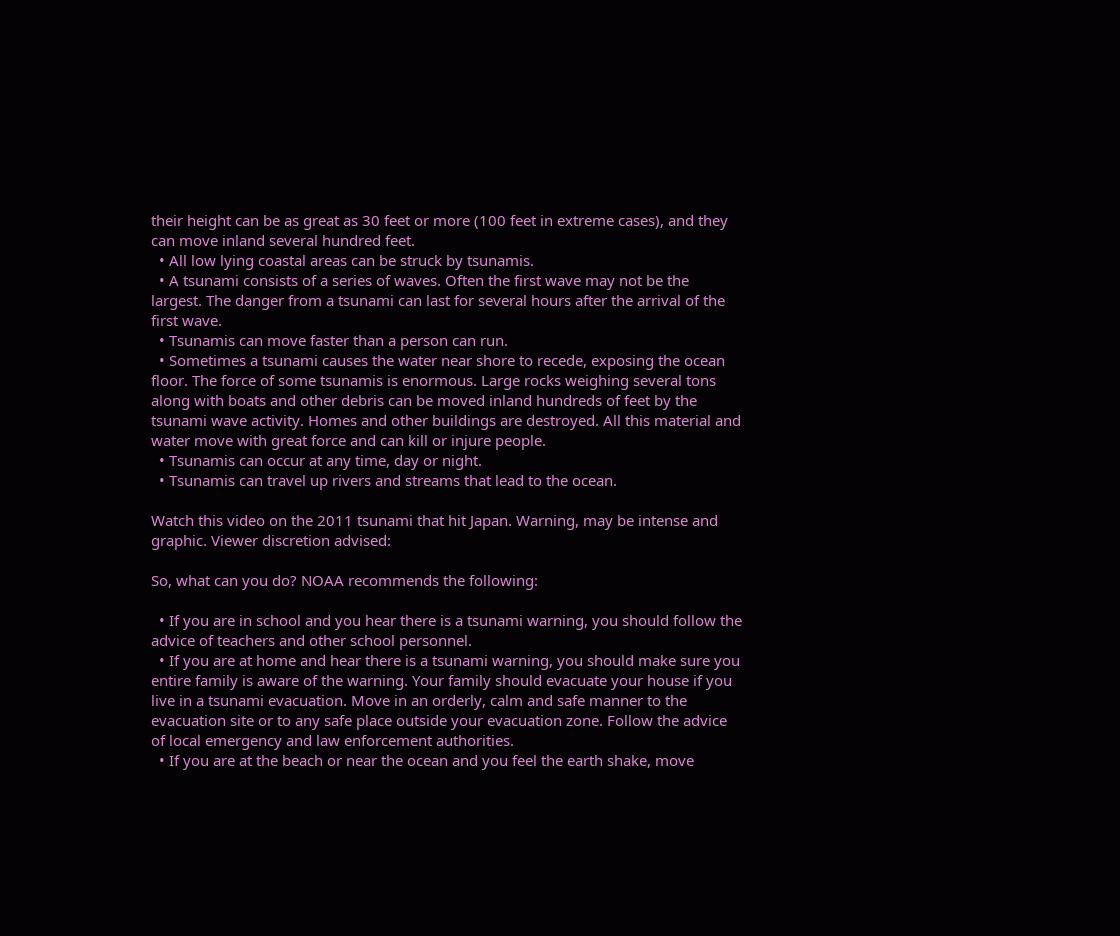their height can be as great as 30 feet or more (100 feet in extreme cases), and they can move inland several hundred feet.
  • All low lying coastal areas can be struck by tsunamis.
  • A tsunami consists of a series of waves. Often the first wave may not be the largest. The danger from a tsunami can last for several hours after the arrival of the first wave.
  • Tsunamis can move faster than a person can run.
  • Sometimes a tsunami causes the water near shore to recede, exposing the ocean floor. The force of some tsunamis is enormous. Large rocks weighing several tons along with boats and other debris can be moved inland hundreds of feet by the tsunami wave activity. Homes and other buildings are destroyed. All this material and water move with great force and can kill or injure people.
  • Tsunamis can occur at any time, day or night.
  • Tsunamis can travel up rivers and streams that lead to the ocean.

Watch this video on the 2011 tsunami that hit Japan. Warning, may be intense and graphic. Viewer discretion advised:

So, what can you do? NOAA recommends the following:

  • If you are in school and you hear there is a tsunami warning, you should follow the advice of teachers and other school personnel.
  • If you are at home and hear there is a tsunami warning, you should make sure you entire family is aware of the warning. Your family should evacuate your house if you live in a tsunami evacuation. Move in an orderly, calm and safe manner to the evacuation site or to any safe place outside your evacuation zone. Follow the advice of local emergency and law enforcement authorities.
  • If you are at the beach or near the ocean and you feel the earth shake, move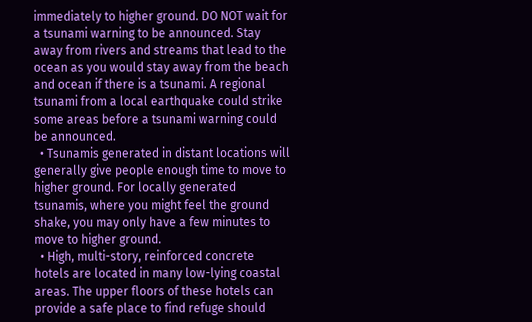immediately to higher ground. DO NOT wait for a tsunami warning to be announced. Stay away from rivers and streams that lead to the ocean as you would stay away from the beach and ocean if there is a tsunami. A regional tsunami from a local earthquake could strike some areas before a tsunami warning could be announced.
  • Tsunamis generated in distant locations will generally give people enough time to move to higher ground. For locally generated tsunamis, where you might feel the ground shake, you may only have a few minutes to move to higher ground.
  • High, multi-story, reinforced concrete hotels are located in many low-lying coastal areas. The upper floors of these hotels can provide a safe place to find refuge should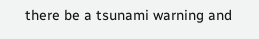there be a tsunami warning and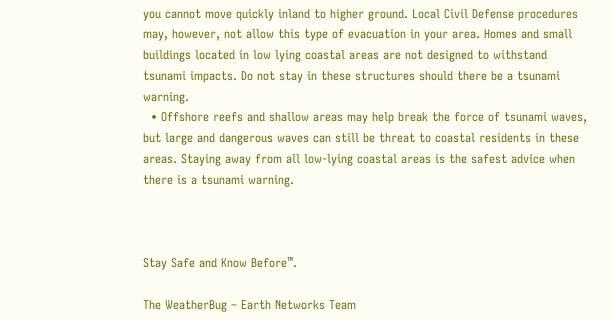you cannot move quickly inland to higher ground. Local Civil Defense procedures may, however, not allow this type of evacuation in your area. Homes and small buildings located in low lying coastal areas are not designed to withstand tsunami impacts. Do not stay in these structures should there be a tsunami warning.
  • Offshore reefs and shallow areas may help break the force of tsunami waves, but large and dangerous waves can still be threat to coastal residents in these areas. Staying away from all low-lying coastal areas is the safest advice when there is a tsunami warning.



Stay Safe and Know Before™.

The WeatherBug – Earth Networks Team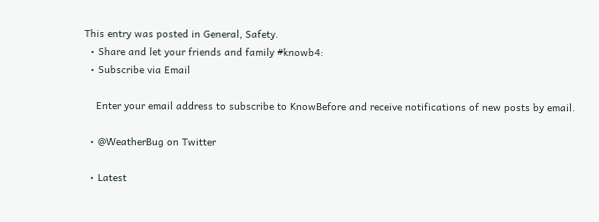This entry was posted in General, Safety.
  • Share and let your friends and family #knowb4:
  • Subscribe via Email

    Enter your email address to subscribe to KnowBefore and receive notifications of new posts by email.

  • @WeatherBug on Twitter

  • Latest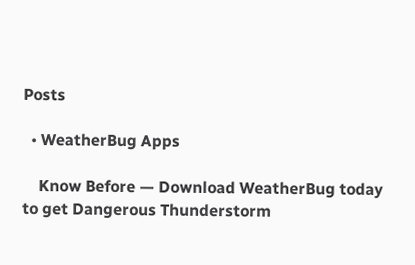Posts

  • WeatherBug Apps

    Know Before — Download WeatherBug today to get Dangerous Thunderstorm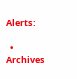Alerts:

  • Archives